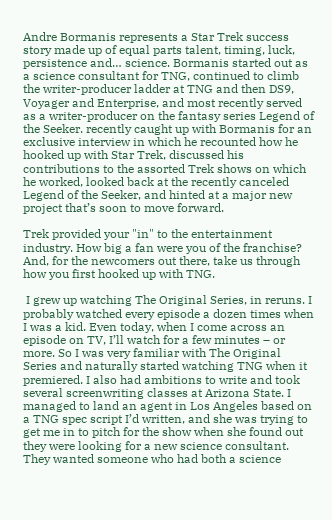Andre Bormanis represents a Star Trek success story made up of equal parts talent, timing, luck, persistence and… science. Bormanis started out as a science consultant for TNG, continued to climb the writer-producer ladder at TNG and then DS9, Voyager and Enterprise, and most recently served as a writer-producer on the fantasy series Legend of the Seeker. recently caught up with Bormanis for an exclusive interview in which he recounted how he hooked up with Star Trek, discussed his contributions to the assorted Trek shows on which he worked, looked back at the recently canceled Legend of the Seeker, and hinted at a major new project that’s soon to move forward.

Trek provided your "in" to the entertainment industry. How big a fan were you of the franchise? And, for the newcomers out there, take us through how you first hooked up with TNG.

 I grew up watching The Original Series, in reruns. I probably watched every episode a dozen times when I was a kid. Even today, when I come across an episode on TV, I’ll watch for a few minutes – or more. So I was very familiar with The Original Series and naturally started watching TNG when it premiered. I also had ambitions to write and took several screenwriting classes at Arizona State. I managed to land an agent in Los Angeles based on a TNG spec script I’d written, and she was trying to get me in to pitch for the show when she found out they were looking for a new science consultant. They wanted someone who had both a science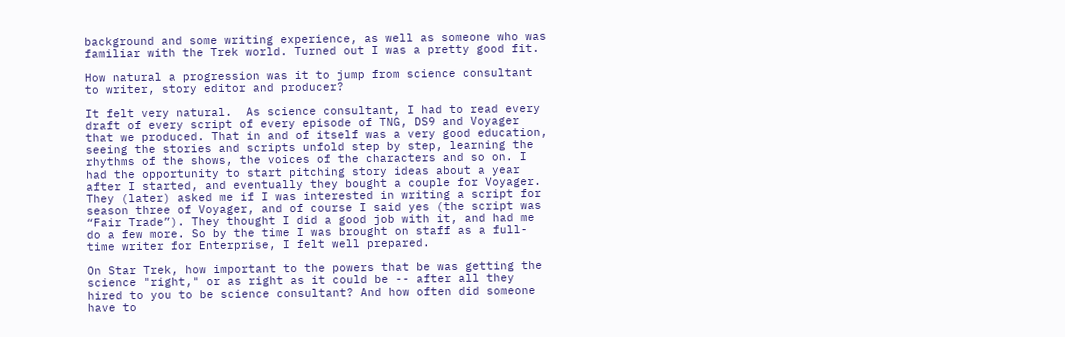background and some writing experience, as well as someone who was familiar with the Trek world. Turned out I was a pretty good fit.

How natural a progression was it to jump from science consultant to writer, story editor and producer?

It felt very natural.  As science consultant, I had to read every draft of every script of every episode of TNG, DS9 and Voyager that we produced. That in and of itself was a very good education, seeing the stories and scripts unfold step by step, learning the rhythms of the shows, the voices of the characters and so on. I had the opportunity to start pitching story ideas about a year after I started, and eventually they bought a couple for Voyager. They (later) asked me if I was interested in writing a script for season three of Voyager, and of course I said yes (the script was “Fair Trade”). They thought I did a good job with it, and had me do a few more. So by the time I was brought on staff as a full-time writer for Enterprise, I felt well prepared.

On Star Trek, how important to the powers that be was getting the science "right," or as right as it could be -- after all they hired to you to be science consultant? And how often did someone have to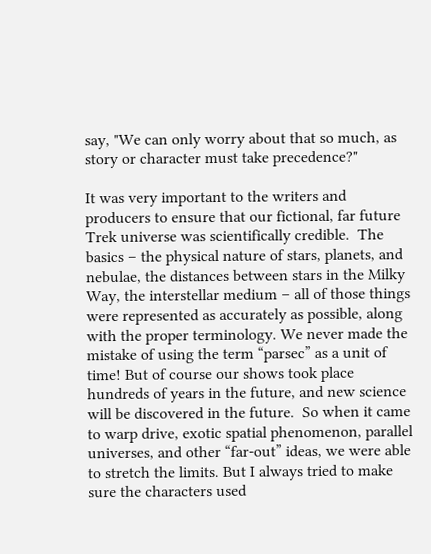say, "We can only worry about that so much, as story or character must take precedence?"

It was very important to the writers and producers to ensure that our fictional, far future Trek universe was scientifically credible.  The basics – the physical nature of stars, planets, and nebulae, the distances between stars in the Milky Way, the interstellar medium – all of those things were represented as accurately as possible, along with the proper terminology. We never made the mistake of using the term “parsec” as a unit of time! But of course our shows took place hundreds of years in the future, and new science will be discovered in the future.  So when it came to warp drive, exotic spatial phenomenon, parallel universes, and other “far-out” ideas, we were able to stretch the limits. But I always tried to make sure the characters used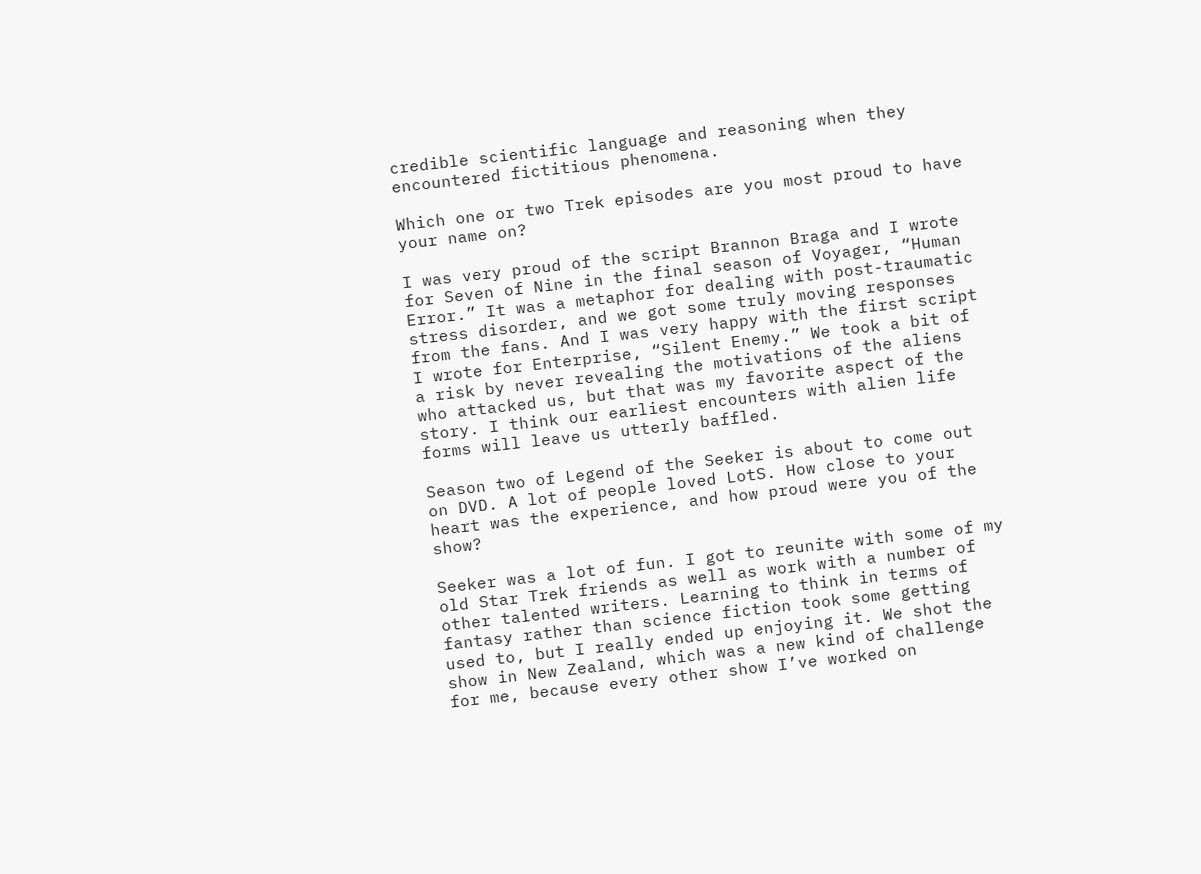credible scientific language and reasoning when they encountered fictitious phenomena.

Which one or two Trek episodes are you most proud to have your name on?

I was very proud of the script Brannon Braga and I wrote for Seven of Nine in the final season of Voyager, “Human Error.” It was a metaphor for dealing with post-traumatic stress disorder, and we got some truly moving responses from the fans. And I was very happy with the first script I wrote for Enterprise, “Silent Enemy.” We took a bit of a risk by never revealing the motivations of the aliens who attacked us, but that was my favorite aspect of the story. I think our earliest encounters with alien life forms will leave us utterly baffled.

Season two of Legend of the Seeker is about to come out on DVD. A lot of people loved LotS. How close to your heart was the experience, and how proud were you of the show?

Seeker was a lot of fun. I got to reunite with some of my old Star Trek friends as well as work with a number of other talented writers. Learning to think in terms of fantasy rather than science fiction took some getting used to, but I really ended up enjoying it. We shot the show in New Zealand, which was a new kind of challenge for me, because every other show I’ve worked on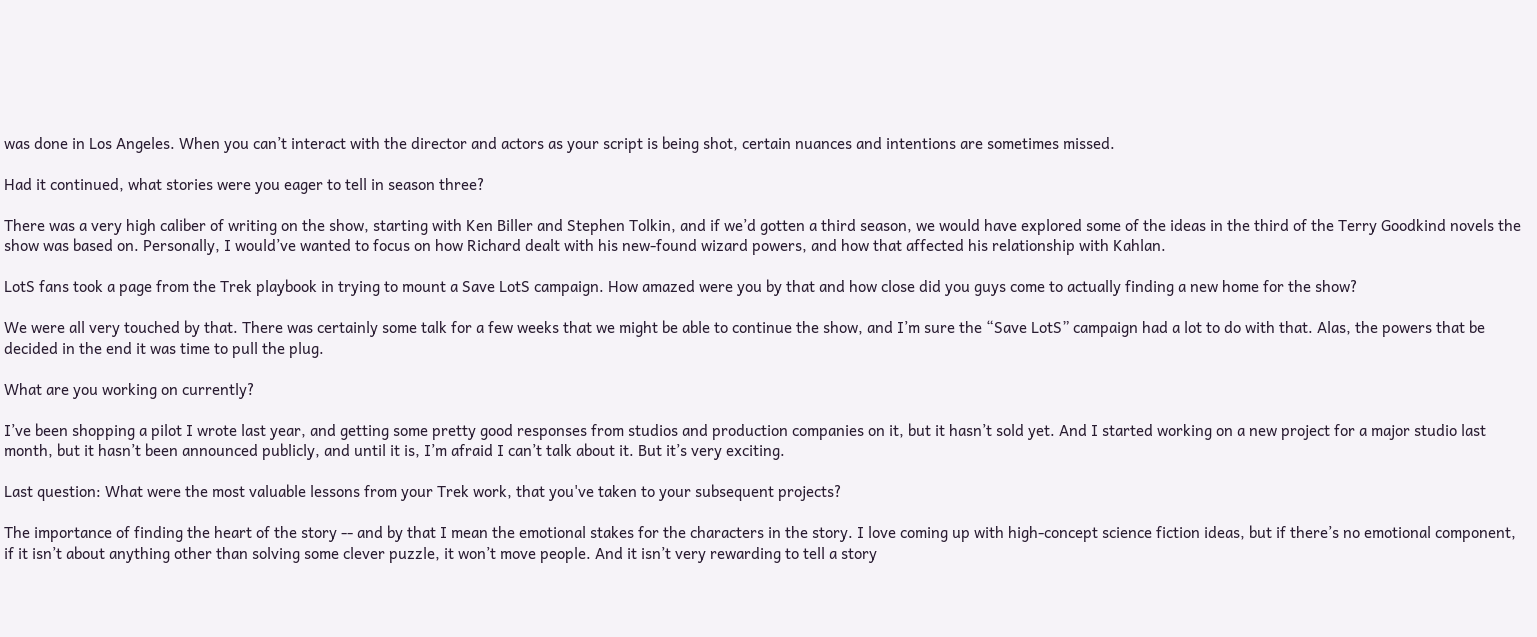was done in Los Angeles. When you can’t interact with the director and actors as your script is being shot, certain nuances and intentions are sometimes missed.

Had it continued, what stories were you eager to tell in season three?

There was a very high caliber of writing on the show, starting with Ken Biller and Stephen Tolkin, and if we’d gotten a third season, we would have explored some of the ideas in the third of the Terry Goodkind novels the show was based on. Personally, I would’ve wanted to focus on how Richard dealt with his new-found wizard powers, and how that affected his relationship with Kahlan.

LotS fans took a page from the Trek playbook in trying to mount a Save LotS campaign. How amazed were you by that and how close did you guys come to actually finding a new home for the show?

We were all very touched by that. There was certainly some talk for a few weeks that we might be able to continue the show, and I’m sure the “Save LotS” campaign had a lot to do with that. Alas, the powers that be decided in the end it was time to pull the plug.

What are you working on currently?

I’ve been shopping a pilot I wrote last year, and getting some pretty good responses from studios and production companies on it, but it hasn’t sold yet. And I started working on a new project for a major studio last month, but it hasn’t been announced publicly, and until it is, I’m afraid I can’t talk about it. But it’s very exciting.

Last question: What were the most valuable lessons from your Trek work, that you've taken to your subsequent projects?

The importance of finding the heart of the story -- and by that I mean the emotional stakes for the characters in the story. I love coming up with high-concept science fiction ideas, but if there’s no emotional component, if it isn’t about anything other than solving some clever puzzle, it won’t move people. And it isn’t very rewarding to tell a story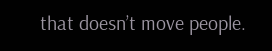that doesn’t move people.